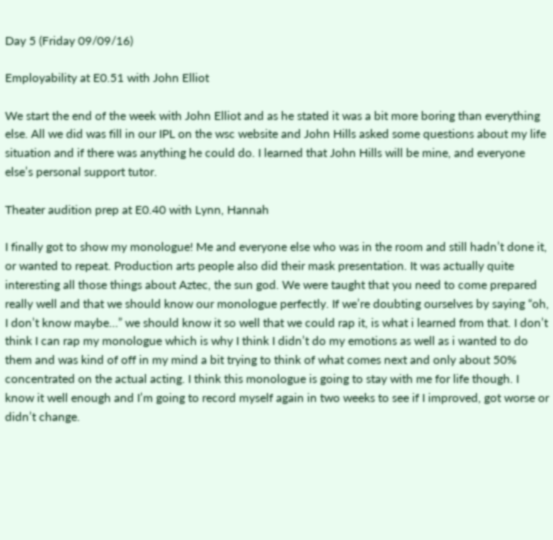Day 5 (Friday 09/09/16)

Employability at E0.51 with John Elliot

We start the end of the week with John Elliot and as he stated it was a bit more boring than everything else. All we did was fill in our IPL on the wsc website and John Hills asked some questions about my life situation and if there was anything he could do. I learned that John Hills will be mine, and everyone else’s personal support tutor.

Theater audition prep at E0.40 with Lynn, Hannah

I finally got to show my monologue! Me and everyone else who was in the room and still hadn’t done it, or wanted to repeat. Production arts people also did their mask presentation. It was actually quite interesting all those things about Aztec, the sun god. We were taught that you need to come prepared really well and that we should know our monologue perfectly. If we’re doubting ourselves by saying “oh, I don’t know maybe…” we should know it so well that we could rap it, is what i learned from that. I don’t think I can rap my monologue which is why I think I didn’t do my emotions as well as i wanted to do them and was kind of off in my mind a bit trying to think of what comes next and only about 50% concentrated on the actual acting. I think this monologue is going to stay with me for life though. I know it well enough and I’m going to record myself again in two weeks to see if I improved, got worse or didn’t change.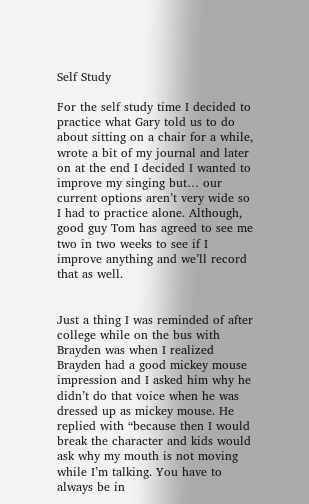Self Study

For the self study time I decided to practice what Gary told us to do about sitting on a chair for a while, wrote a bit of my journal and later on at the end I decided I wanted to improve my singing but… our current options aren’t very wide so I had to practice alone. Although, good guy Tom has agreed to see me two in two weeks to see if I improve anything and we’ll record that as well.


Just a thing I was reminded of after college while on the bus with Brayden was when I realized Brayden had a good mickey mouse impression and I asked him why he didn’t do that voice when he was dressed up as mickey mouse. He replied with “because then I would break the character and kids would ask why my mouth is not moving while I’m talking. You have to always be in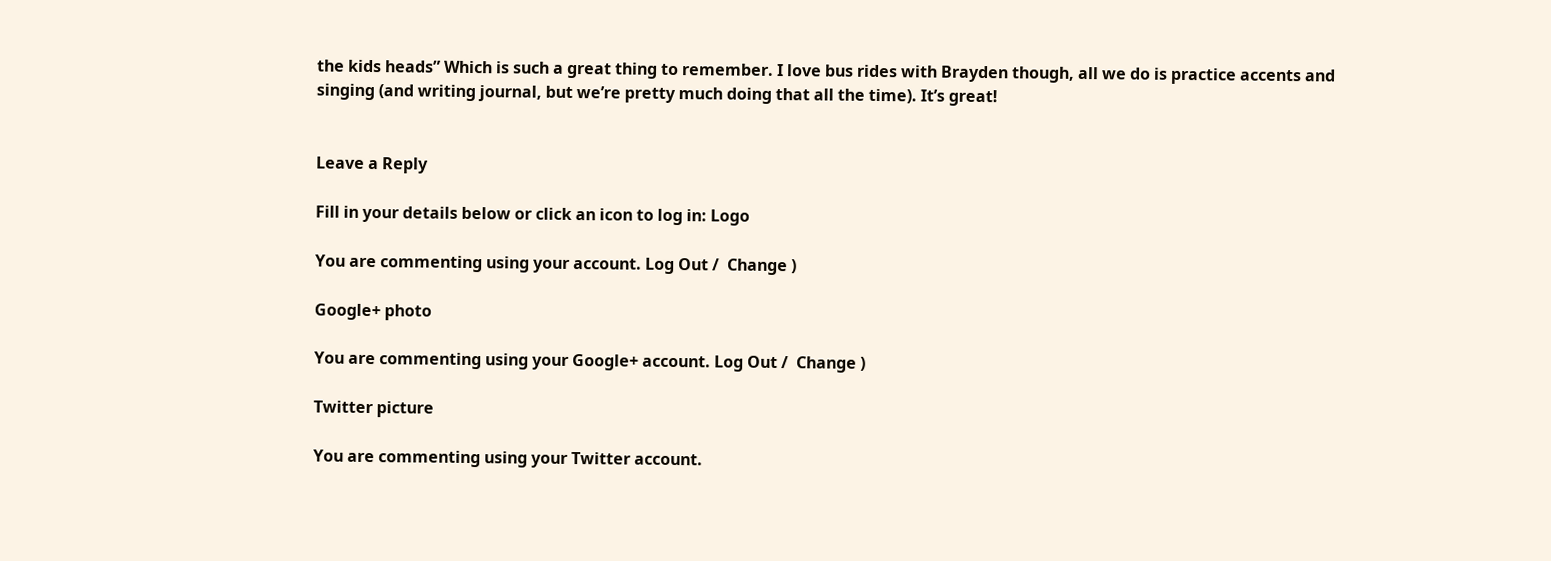the kids heads” Which is such a great thing to remember. I love bus rides with Brayden though, all we do is practice accents and singing (and writing journal, but we’re pretty much doing that all the time). It’s great!


Leave a Reply

Fill in your details below or click an icon to log in: Logo

You are commenting using your account. Log Out /  Change )

Google+ photo

You are commenting using your Google+ account. Log Out /  Change )

Twitter picture

You are commenting using your Twitter account.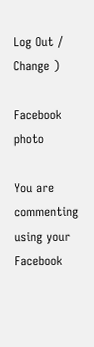Log Out /  Change )

Facebook photo

You are commenting using your Facebook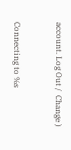account. Log Out /  Change )


Connecting to %s